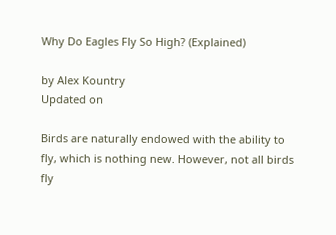Why Do Eagles Fly So High? (Explained)

by Alex Kountry
Updated on

Birds are naturally endowed with the ability to fly, which is nothing new. However, not all birds fly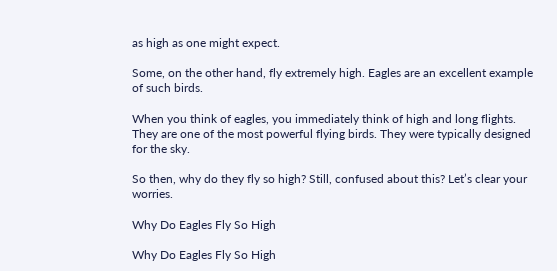as high as one might expect.

Some, on the other hand, fly extremely high. Eagles are an excellent example of such birds.

When you think of eagles, you immediately think of high and long flights. They are one of the most powerful flying birds. They were typically designed for the sky.

So then, why do they fly so high? Still, confused about this? Let’s clear your worries.

Why Do Eagles Fly So High

Why Do Eagles Fly So High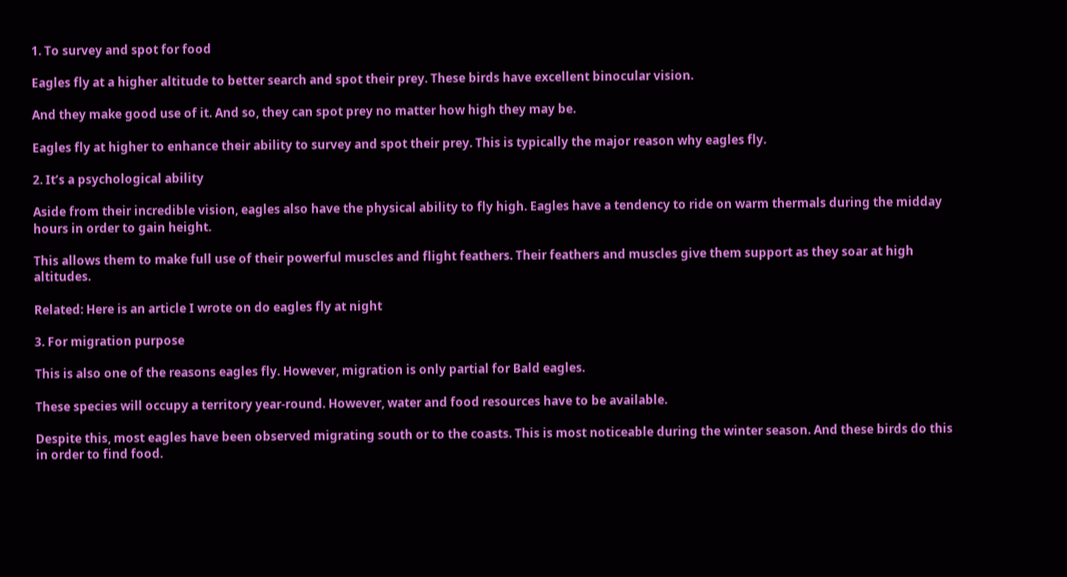1. To survey and spot for food

Eagles fly at a higher altitude to better search and spot their prey. These birds have excellent binocular vision.

And they make good use of it. And so, they can spot prey no matter how high they may be.

Eagles fly at higher to enhance their ability to survey and spot their prey. This is typically the major reason why eagles fly.

2. It’s a psychological ability

Aside from their incredible vision, eagles also have the physical ability to fly high. Eagles have a tendency to ride on warm thermals during the midday hours in order to gain height.

This allows them to make full use of their powerful muscles and flight feathers. Their feathers and muscles give them support as they soar at high altitudes.

Related: Here is an article I wrote on do eagles fly at night

3. For migration purpose

This is also one of the reasons eagles fly. However, migration is only partial for Bald eagles.

These species will occupy a territory year-round. However, water and food resources have to be available.

Despite this, most eagles have been observed migrating south or to the coasts. This is most noticeable during the winter season. And these birds do this in order to find food.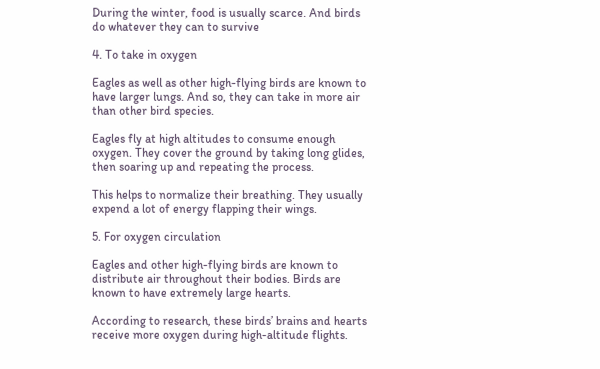During the winter, food is usually scarce. And birds do whatever they can to survive

4. To take in oxygen

Eagles as well as other high-flying birds are known to have larger lungs. And so, they can take in more air than other bird species.

Eagles fly at high altitudes to consume enough oxygen. They cover the ground by taking long glides, then soaring up and repeating the process.

This helps to normalize their breathing. They usually expend a lot of energy flapping their wings.

5. For oxygen circulation

Eagles and other high-flying birds are known to distribute air throughout their bodies. Birds are known to have extremely large hearts.

According to research, these birds’ brains and hearts receive more oxygen during high-altitude flights.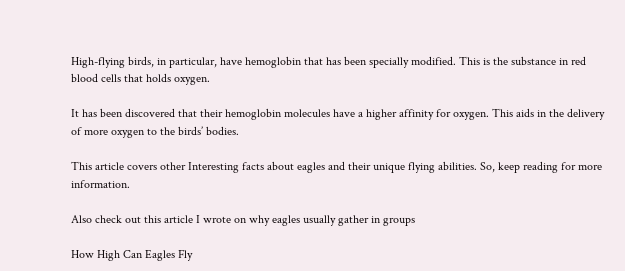High-flying birds, in particular, have hemoglobin that has been specially modified. This is the substance in red blood cells that holds oxygen.

It has been discovered that their hemoglobin molecules have a higher affinity for oxygen. This aids in the delivery of more oxygen to the birds’ bodies.

This article covers other Interesting facts about eagles and their unique flying abilities. So, keep reading for more information.

Also check out this article I wrote on why eagles usually gather in groups

How High Can Eagles Fly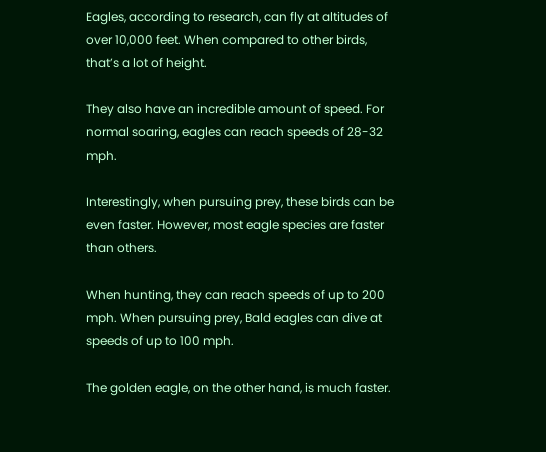Eagles, according to research, can fly at altitudes of over 10,000 feet. When compared to other birds, that’s a lot of height.

They also have an incredible amount of speed. For normal soaring, eagles can reach speeds of 28-32 mph.

Interestingly, when pursuing prey, these birds can be even faster. However, most eagle species are faster than others.

When hunting, they can reach speeds of up to 200 mph. When pursuing prey, Bald eagles can dive at speeds of up to 100 mph.

The golden eagle, on the other hand, is much faster.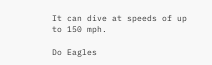It can dive at speeds of up to 150 mph.

Do Eagles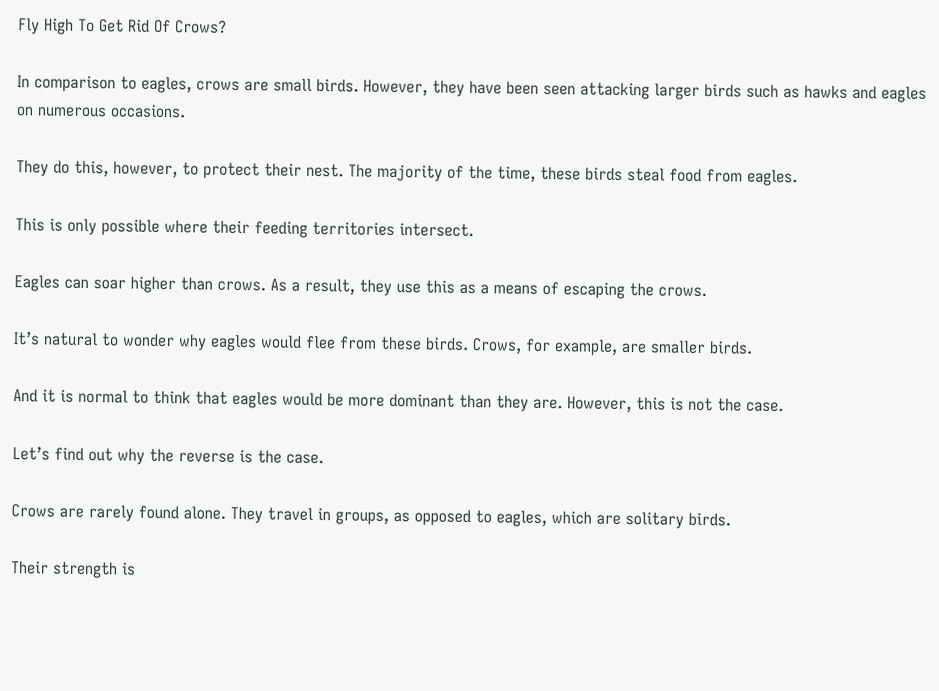Fly High To Get Rid Of Crows?

In comparison to eagles, crows are small birds. However, they have been seen attacking larger birds such as hawks and eagles on numerous occasions.

They do this, however, to protect their nest. The majority of the time, these birds steal food from eagles.

This is only possible where their feeding territories intersect.

Eagles can soar higher than crows. As a result, they use this as a means of escaping the crows.

It’s natural to wonder why eagles would flee from these birds. Crows, for example, are smaller birds.

And it is normal to think that eagles would be more dominant than they are. However, this is not the case.

Let’s find out why the reverse is the case.

Crows are rarely found alone. They travel in groups, as opposed to eagles, which are solitary birds.

Their strength is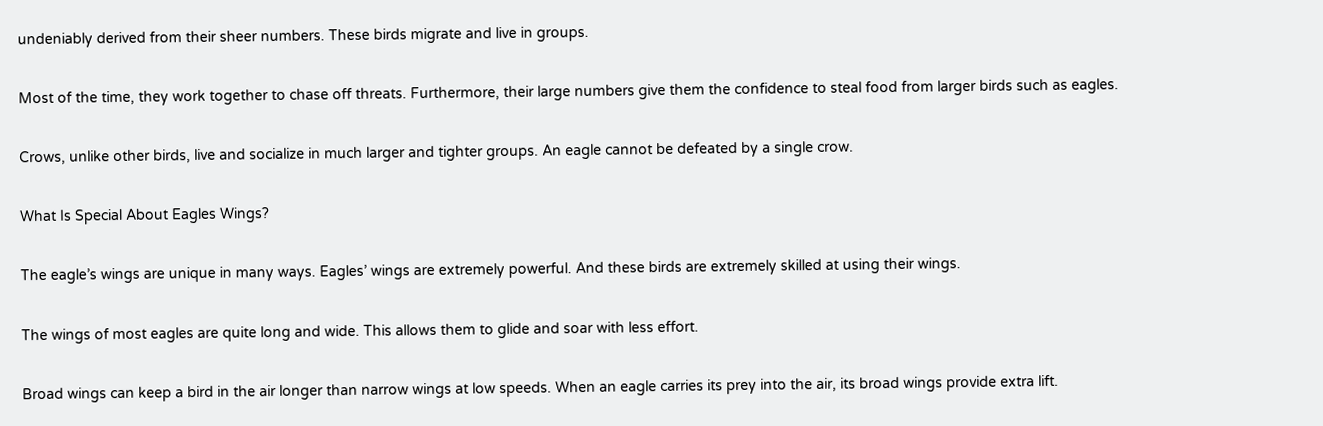undeniably derived from their sheer numbers. These birds migrate and live in groups.

Most of the time, they work together to chase off threats. Furthermore, their large numbers give them the confidence to steal food from larger birds such as eagles.

Crows, unlike other birds, live and socialize in much larger and tighter groups. An eagle cannot be defeated by a single crow.

What Is Special About Eagles Wings?

The eagle’s wings are unique in many ways. Eagles’ wings are extremely powerful. And these birds are extremely skilled at using their wings.

The wings of most eagles are quite long and wide. This allows them to glide and soar with less effort.

Broad wings can keep a bird in the air longer than narrow wings at low speeds. When an eagle carries its prey into the air, its broad wings provide extra lift.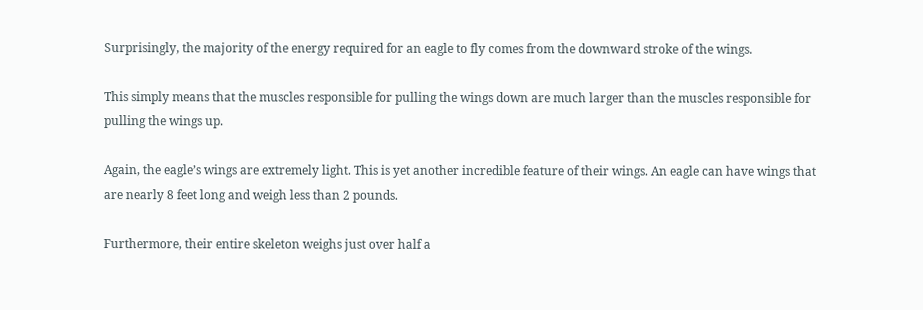Surprisingly, the majority of the energy required for an eagle to fly comes from the downward stroke of the wings.

This simply means that the muscles responsible for pulling the wings down are much larger than the muscles responsible for pulling the wings up.

Again, the eagle’s wings are extremely light. This is yet another incredible feature of their wings. An eagle can have wings that are nearly 8 feet long and weigh less than 2 pounds.

Furthermore, their entire skeleton weighs just over half a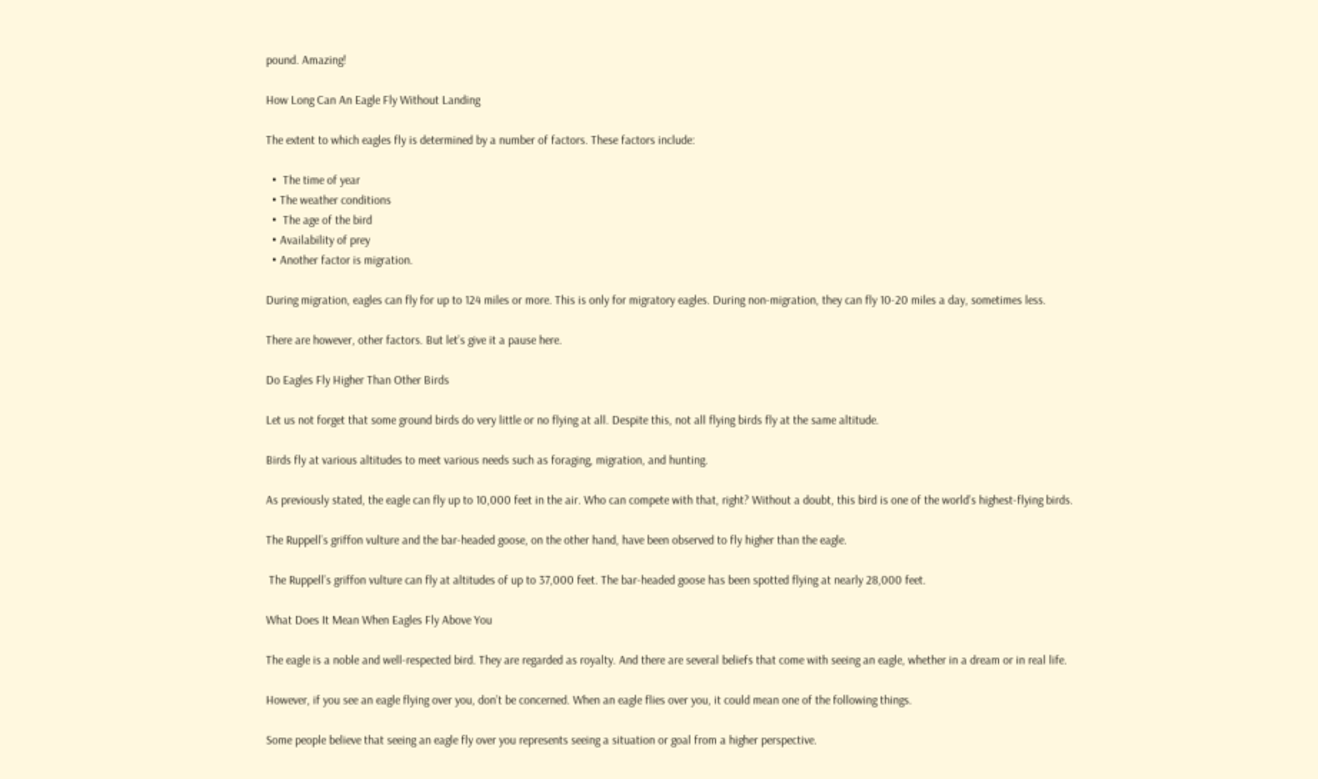pound. Amazing!

How Long Can An Eagle Fly Without Landing

The extent to which eagles fly is determined by a number of factors. These factors include:

  •  The time of year
  • The weather conditions
  •  The age of the bird
  • Availability of prey
  • Another factor is migration.

During migration, eagles can fly for up to 124 miles or more. This is only for migratory eagles. During non-migration, they can fly 10-20 miles a day, sometimes less.

There are however, other factors. But let’s give it a pause here.

Do Eagles Fly Higher Than Other Birds

Let us not forget that some ground birds do very little or no flying at all. Despite this, not all flying birds fly at the same altitude.

Birds fly at various altitudes to meet various needs such as foraging, migration, and hunting.

As previously stated, the eagle can fly up to 10,000 feet in the air. Who can compete with that, right? Without a doubt, this bird is one of the world’s highest-flying birds.

The Ruppell’s griffon vulture and the bar-headed goose, on the other hand, have been observed to fly higher than the eagle.

 The Ruppell’s griffon vulture can fly at altitudes of up to 37,000 feet. The bar-headed goose has been spotted flying at nearly 28,000 feet.

What Does It Mean When Eagles Fly Above You

The eagle is a noble and well-respected bird. They are regarded as royalty. And there are several beliefs that come with seeing an eagle, whether in a dream or in real life.

However, if you see an eagle flying over you, don’t be concerned. When an eagle flies over you, it could mean one of the following things.

Some people believe that seeing an eagle fly over you represents seeing a situation or goal from a higher perspective.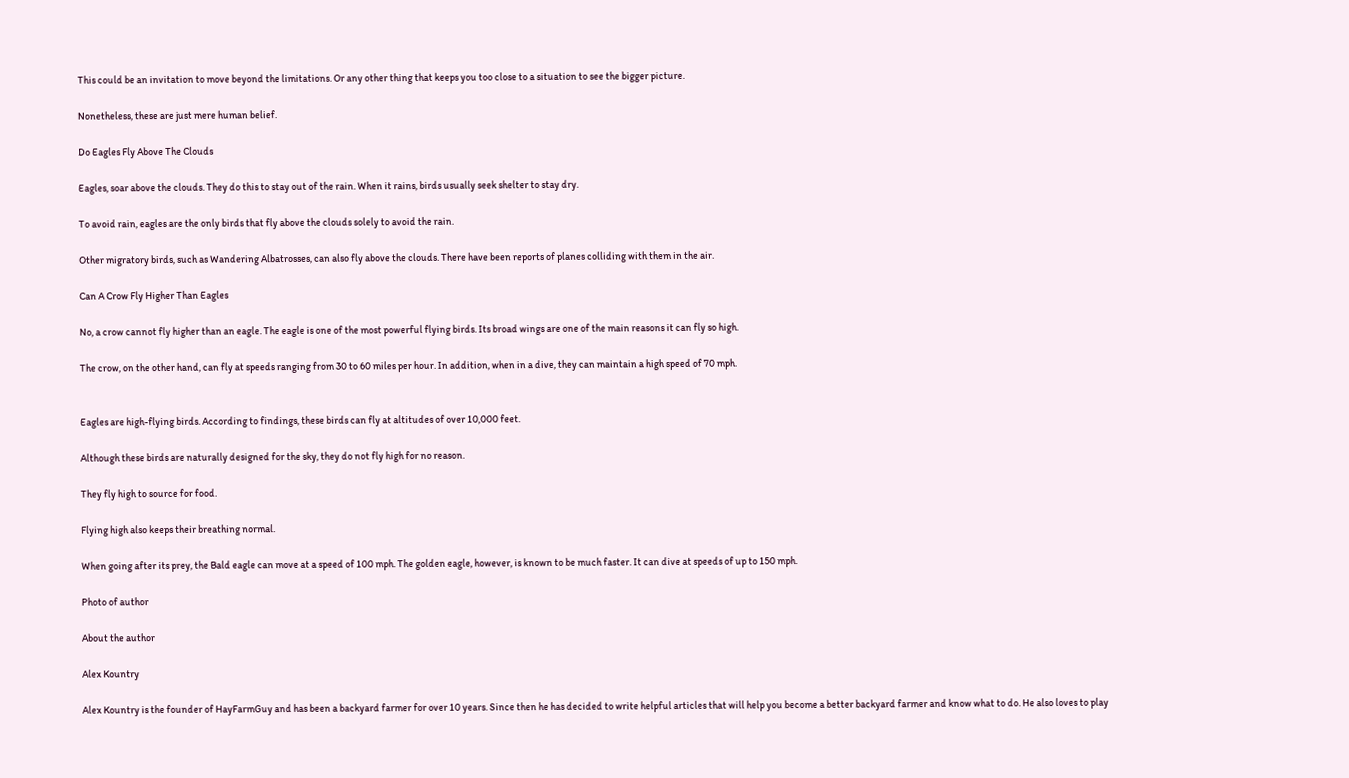This could be an invitation to move beyond the limitations. Or any other thing that keeps you too close to a situation to see the bigger picture.

Nonetheless, these are just mere human belief.

Do Eagles Fly Above The Clouds

Eagles, soar above the clouds. They do this to stay out of the rain. When it rains, birds usually seek shelter to stay dry.

To avoid rain, eagles are the only birds that fly above the clouds solely to avoid the rain.

Other migratory birds, such as Wandering Albatrosses, can also fly above the clouds. There have been reports of planes colliding with them in the air.

Can A Crow Fly Higher Than Eagles

No, a crow cannot fly higher than an eagle. The eagle is one of the most powerful flying birds. Its broad wings are one of the main reasons it can fly so high.

The crow, on the other hand, can fly at speeds ranging from 30 to 60 miles per hour. In addition, when in a dive, they can maintain a high speed of 70 mph.


Eagles are high-flying birds. According to findings, these birds can fly at altitudes of over 10,000 feet.

Although these birds are naturally designed for the sky, they do not fly high for no reason.

They fly high to source for food.

Flying high also keeps their breathing normal.

When going after its prey, the Bald eagle can move at a speed of 100 mph. The golden eagle, however, is known to be much faster. It can dive at speeds of up to 150 mph.

Photo of author

About the author

Alex Kountry

Alex Kountry is the founder of HayFarmGuy and has been a backyard farmer for over 10 years. Since then he has decided to write helpful articles that will help you become a better backyard farmer and know what to do. He also loves to play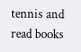tennis and read books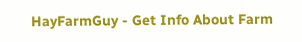HayFarmGuy - Get Info About Farm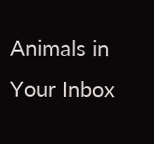Animals in Your Inbox